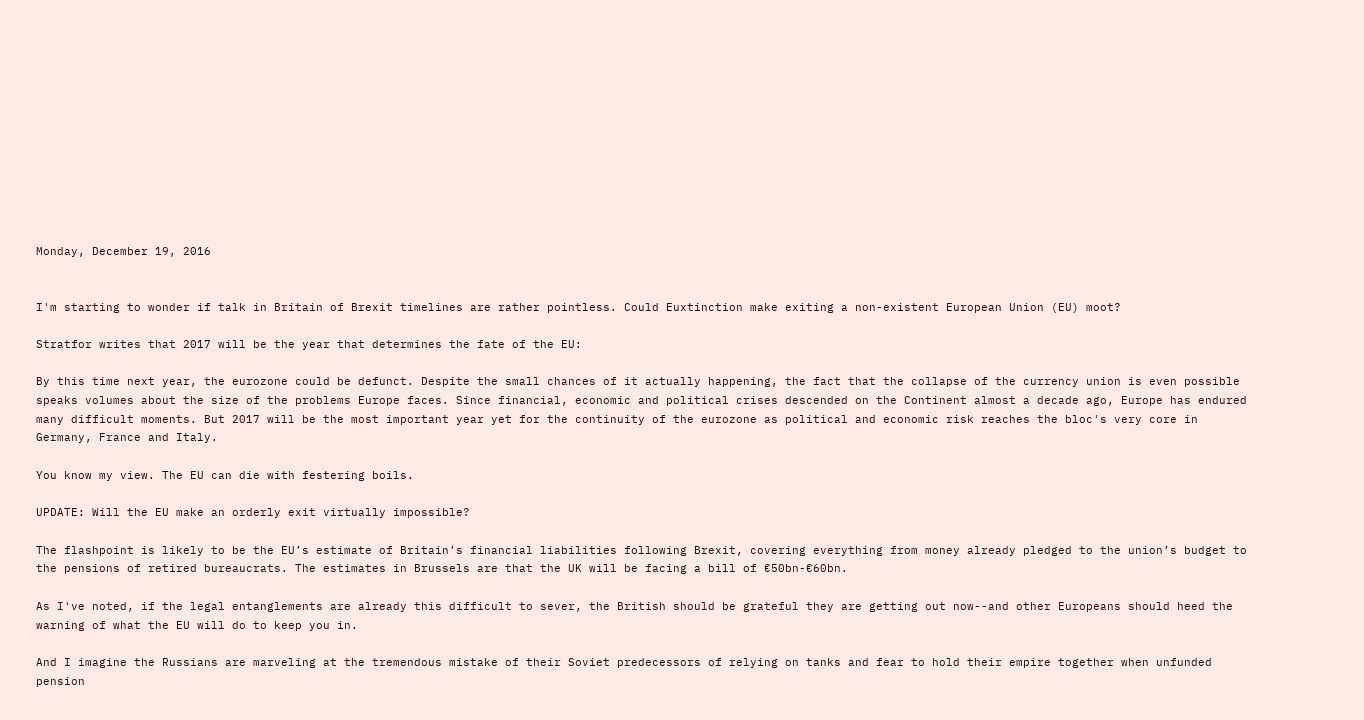Monday, December 19, 2016


I'm starting to wonder if talk in Britain of Brexit timelines are rather pointless. Could Euxtinction make exiting a non-existent European Union (EU) moot?

Stratfor writes that 2017 will be the year that determines the fate of the EU:

By this time next year, the eurozone could be defunct. Despite the small chances of it actually happening, the fact that the collapse of the currency union is even possible speaks volumes about the size of the problems Europe faces. Since financial, economic and political crises descended on the Continent almost a decade ago, Europe has endured many difficult moments. But 2017 will be the most important year yet for the continuity of the eurozone as political and economic risk reaches the bloc's very core in Germany, France and Italy.

You know my view. The EU can die with festering boils.

UPDATE: Will the EU make an orderly exit virtually impossible?

The flashpoint is likely to be the EU’s estimate of Britain’s financial liabilities following Brexit, covering everything from money already pledged to the union’s budget to the pensions of retired bureaucrats. The estimates in Brussels are that the UK will be facing a bill of €50bn-€60bn.

As I've noted, if the legal entanglements are already this difficult to sever, the British should be grateful they are getting out now--and other Europeans should heed the warning of what the EU will do to keep you in.

And I imagine the Russians are marveling at the tremendous mistake of their Soviet predecessors of relying on tanks and fear to hold their empire together when unfunded pension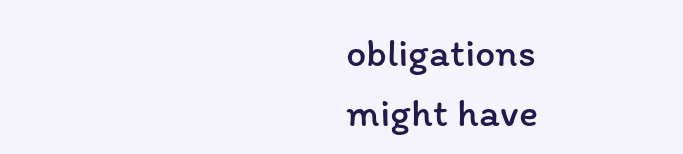obligations might have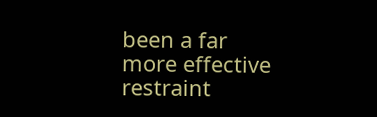been a far more effective restraint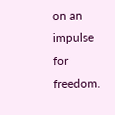on an impulse for freedom.